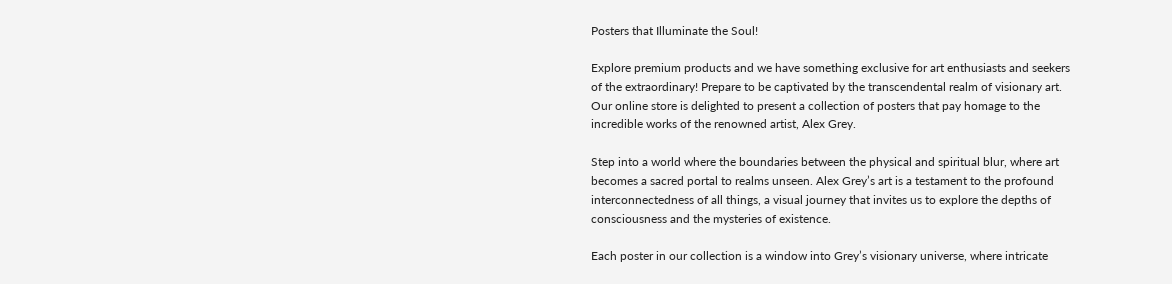Posters that Illuminate the Soul!

Explore premium products and we have something exclusive for art enthusiasts and seekers of the extraordinary! Prepare to be captivated by the transcendental realm of visionary art. Our online store is delighted to present a collection of posters that pay homage to the incredible works of the renowned artist, Alex Grey.

Step into a world where the boundaries between the physical and spiritual blur, where art becomes a sacred portal to realms unseen. Alex Grey’s art is a testament to the profound interconnectedness of all things, a visual journey that invites us to explore the depths of consciousness and the mysteries of existence.

Each poster in our collection is a window into Grey’s visionary universe, where intricate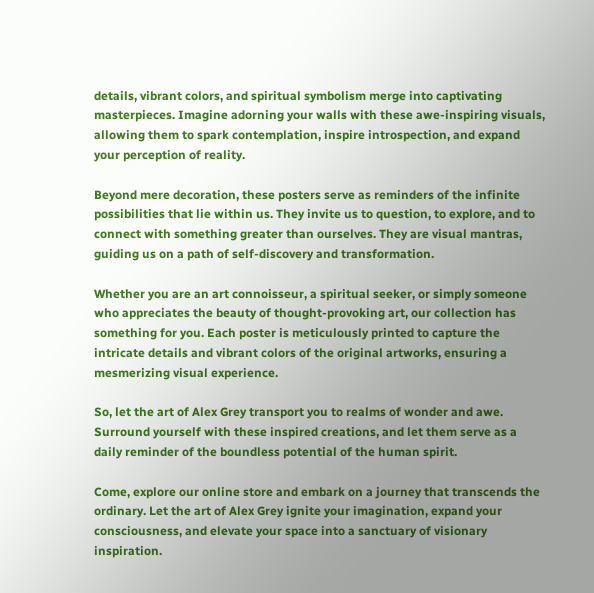details, vibrant colors, and spiritual symbolism merge into captivating masterpieces. Imagine adorning your walls with these awe-inspiring visuals, allowing them to spark contemplation, inspire introspection, and expand your perception of reality.

Beyond mere decoration, these posters serve as reminders of the infinite possibilities that lie within us. They invite us to question, to explore, and to connect with something greater than ourselves. They are visual mantras, guiding us on a path of self-discovery and transformation.

Whether you are an art connoisseur, a spiritual seeker, or simply someone who appreciates the beauty of thought-provoking art, our collection has something for you. Each poster is meticulously printed to capture the intricate details and vibrant colors of the original artworks, ensuring a mesmerizing visual experience.

So, let the art of Alex Grey transport you to realms of wonder and awe. Surround yourself with these inspired creations, and let them serve as a daily reminder of the boundless potential of the human spirit.

Come, explore our online store and embark on a journey that transcends the ordinary. Let the art of Alex Grey ignite your imagination, expand your consciousness, and elevate your space into a sanctuary of visionary inspiration.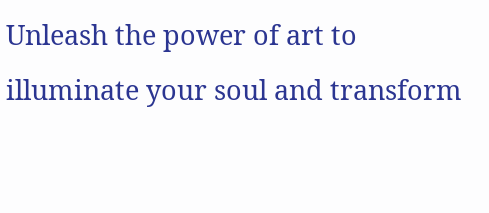Unleash the power of art to illuminate your soul and transform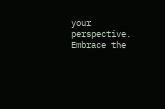your perspective. Embrace the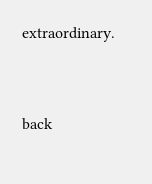extraordinary.


back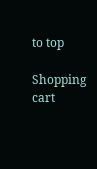to top

Shopping cart